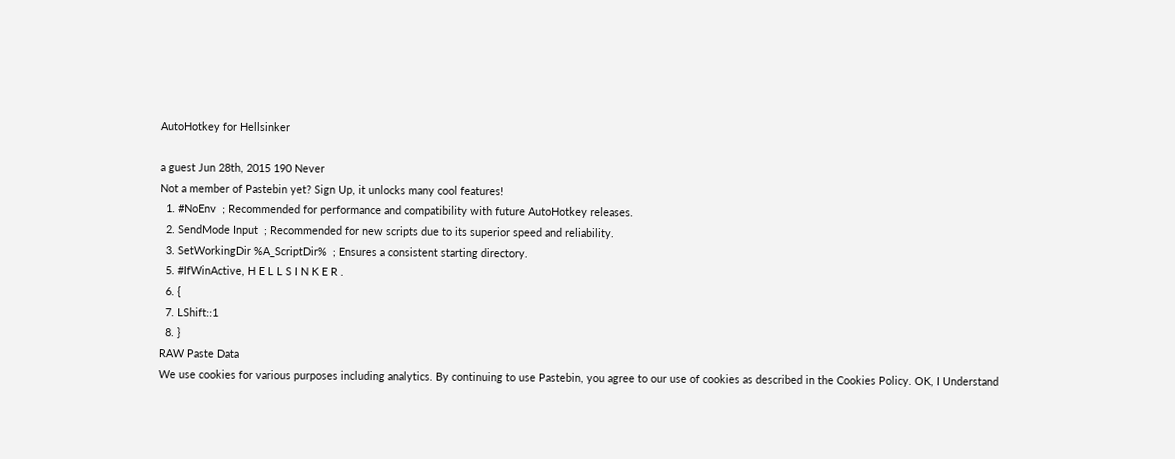AutoHotkey for Hellsinker

a guest Jun 28th, 2015 190 Never
Not a member of Pastebin yet? Sign Up, it unlocks many cool features!
  1. #NoEnv  ; Recommended for performance and compatibility with future AutoHotkey releases.
  2. SendMode Input  ; Recommended for new scripts due to its superior speed and reliability.
  3. SetWorkingDir %A_ScriptDir%  ; Ensures a consistent starting directory.
  5. #IfWinActive, H E L L S I N K E R .
  6. {
  7. LShift::1
  8. }
RAW Paste Data
We use cookies for various purposes including analytics. By continuing to use Pastebin, you agree to our use of cookies as described in the Cookies Policy. OK, I Understand